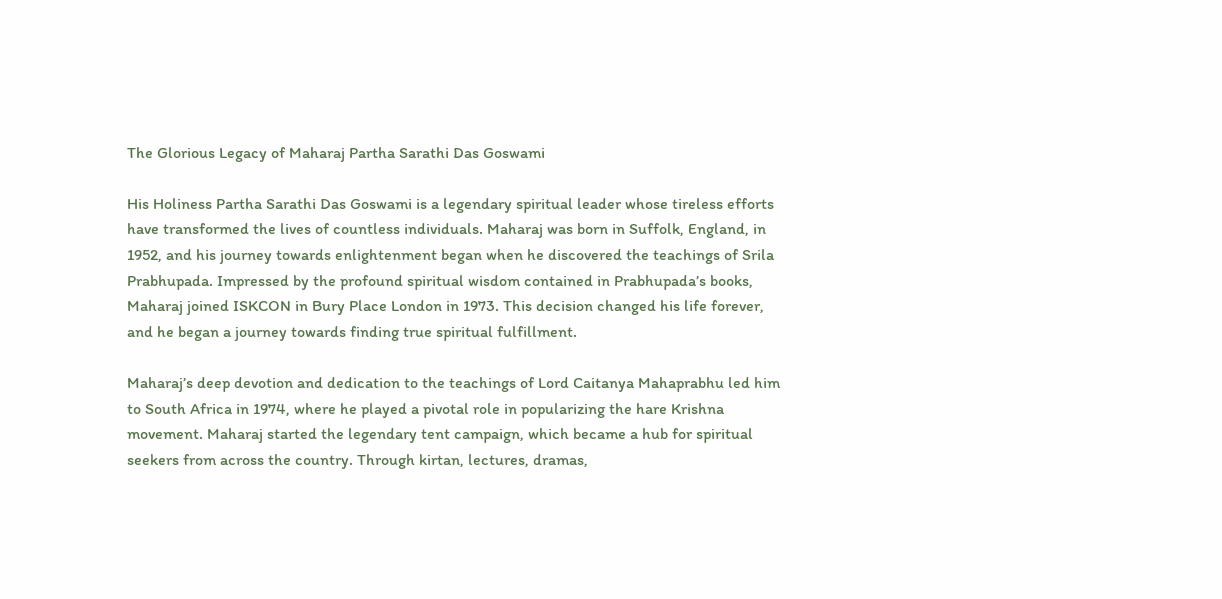The Glorious Legacy of Maharaj Partha Sarathi Das Goswami

His Holiness Partha Sarathi Das Goswami is a legendary spiritual leader whose tireless efforts have transformed the lives of countless individuals. Maharaj was born in Suffolk, England, in 1952, and his journey towards enlightenment began when he discovered the teachings of Srila Prabhupada. Impressed by the profound spiritual wisdom contained in Prabhupada’s books, Maharaj joined ISKCON in Bury Place London in 1973. This decision changed his life forever, and he began a journey towards finding true spiritual fulfillment.

Maharaj’s deep devotion and dedication to the teachings of Lord Caitanya Mahaprabhu led him to South Africa in 1974, where he played a pivotal role in popularizing the hare Krishna movement. Maharaj started the legendary tent campaign, which became a hub for spiritual seekers from across the country. Through kirtan, lectures, dramas,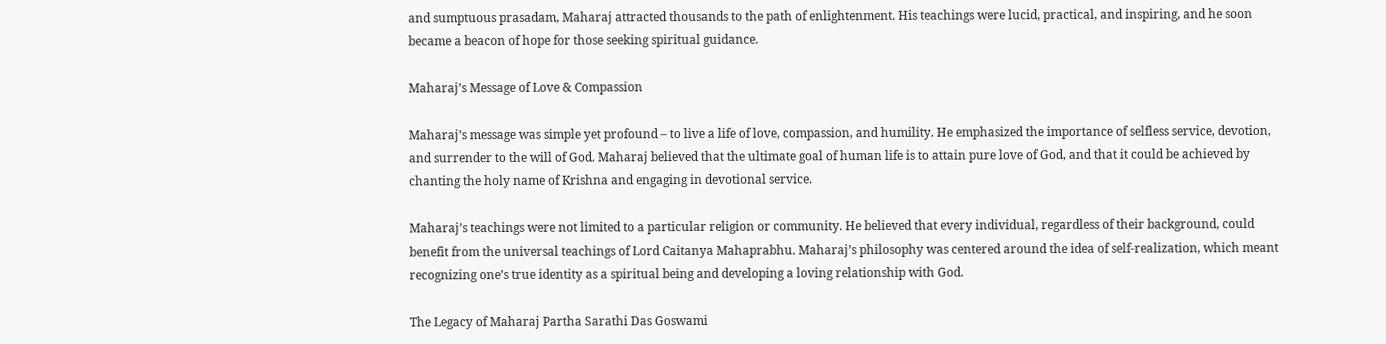and sumptuous prasadam, Maharaj attracted thousands to the path of enlightenment. His teachings were lucid, practical, and inspiring, and he soon became a beacon of hope for those seeking spiritual guidance.

Maharaj’s Message of Love & Compassion

Maharaj’s message was simple yet profound – to live a life of love, compassion, and humility. He emphasized the importance of selfless service, devotion, and surrender to the will of God. Maharaj believed that the ultimate goal of human life is to attain pure love of God, and that it could be achieved by chanting the holy name of Krishna and engaging in devotional service.

Maharaj’s teachings were not limited to a particular religion or community. He believed that every individual, regardless of their background, could benefit from the universal teachings of Lord Caitanya Mahaprabhu. Maharaj’s philosophy was centered around the idea of self-realization, which meant recognizing one’s true identity as a spiritual being and developing a loving relationship with God.

The Legacy of Maharaj Partha Sarathi Das Goswami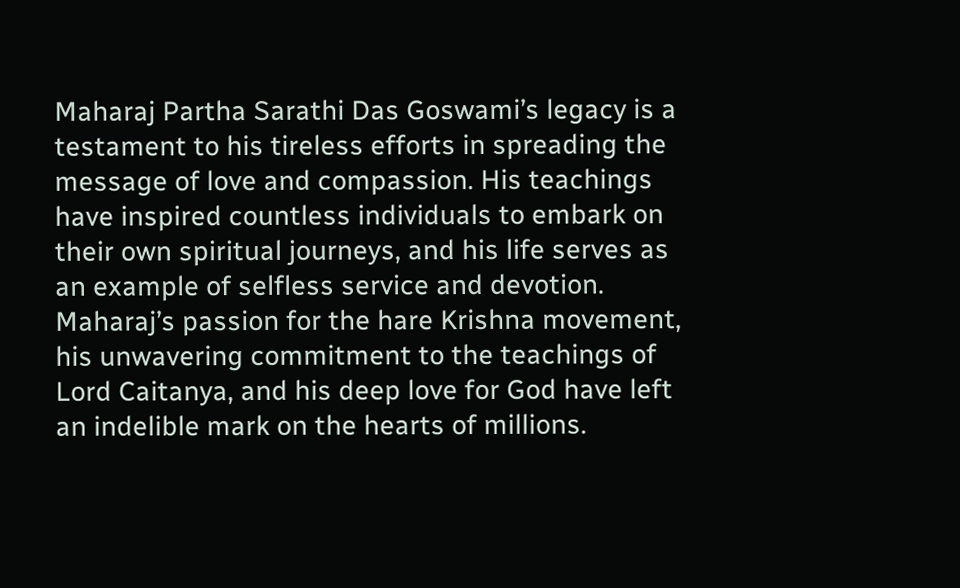Maharaj Partha Sarathi Das Goswami’s legacy is a testament to his tireless efforts in spreading the message of love and compassion. His teachings have inspired countless individuals to embark on their own spiritual journeys, and his life serves as an example of selfless service and devotion. Maharaj’s passion for the hare Krishna movement, his unwavering commitment to the teachings of Lord Caitanya, and his deep love for God have left an indelible mark on the hearts of millions.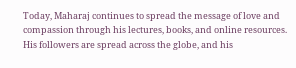Today, Maharaj continues to spread the message of love and compassion through his lectures, books, and online resources. His followers are spread across the globe, and his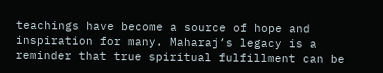teachings have become a source of hope and inspiration for many. Maharaj’s legacy is a reminder that true spiritual fulfillment can be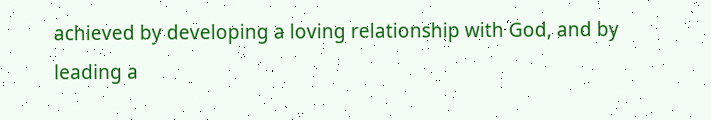achieved by developing a loving relationship with God, and by leading a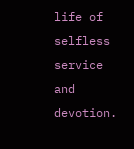life of selfless service and devotion.